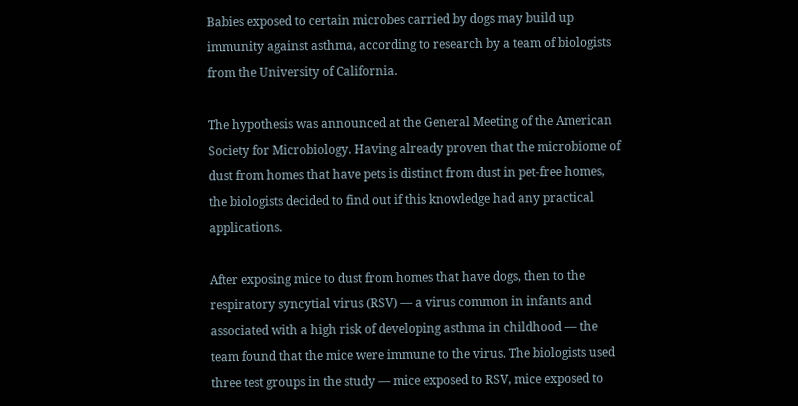Babies exposed to certain microbes carried by dogs may build up immunity against asthma, according to research by a team of biologists from the University of California.

The hypothesis was announced at the General Meeting of the American Society for Microbiology. Having already proven that the microbiome of dust from homes that have pets is distinct from dust in pet-free homes, the biologists decided to find out if this knowledge had any practical applications.

After exposing mice to dust from homes that have dogs, then to the respiratory syncytial virus (RSV) — a virus common in infants and associated with a high risk of developing asthma in childhood — the team found that the mice were immune to the virus. The biologists used three test groups in the study — mice exposed to RSV, mice exposed to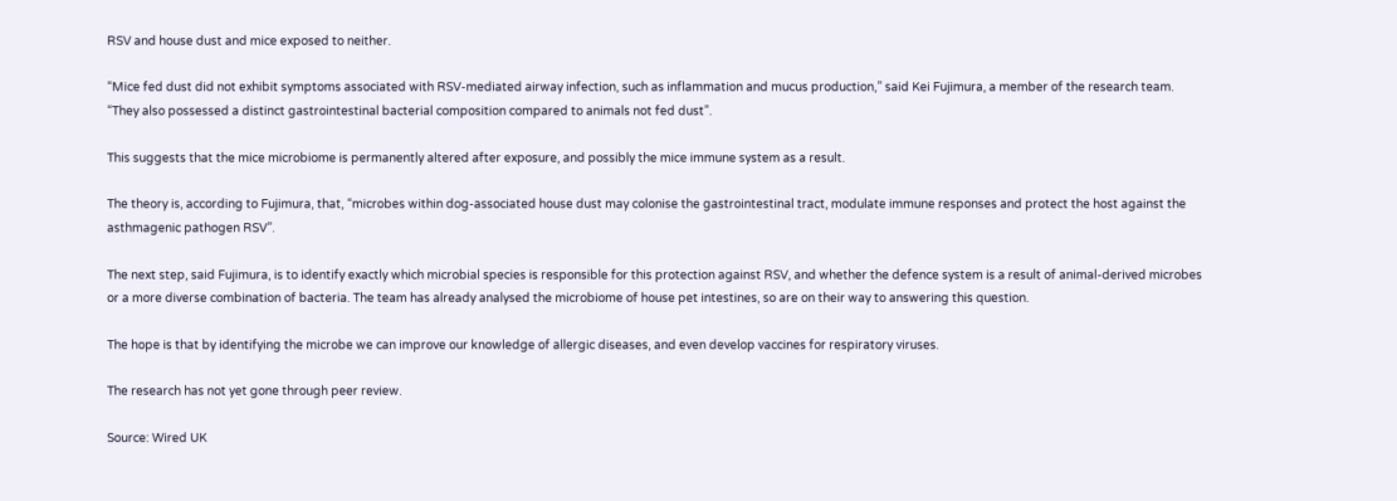RSV and house dust and mice exposed to neither.

“Mice fed dust did not exhibit symptoms associated with RSV-mediated airway infection, such as inflammation and mucus production,” said Kei Fujimura, a member of the research team. “They also possessed a distinct gastrointestinal bacterial composition compared to animals not fed dust”.

This suggests that the mice microbiome is permanently altered after exposure, and possibly the mice immune system as a result.

The theory is, according to Fujimura, that, “microbes within dog-associated house dust may colonise the gastrointestinal tract, modulate immune responses and protect the host against the asthmagenic pathogen RSV”.

The next step, said Fujimura, is to identify exactly which microbial species is responsible for this protection against RSV, and whether the defence system is a result of animal-derived microbes or a more diverse combination of bacteria. The team has already analysed the microbiome of house pet intestines, so are on their way to answering this question.

The hope is that by identifying the microbe we can improve our knowledge of allergic diseases, and even develop vaccines for respiratory viruses.

The research has not yet gone through peer review.

Source: Wired UK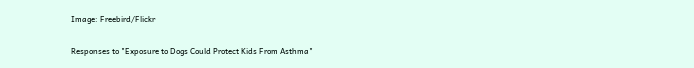Image: Freebird/Flickr

Responses to "Exposure to Dogs Could Protect Kids From Asthma"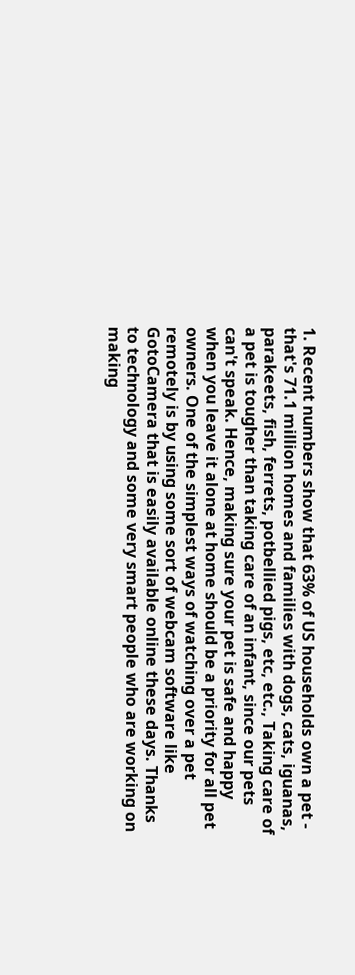1. Recent numbers show that 63% of US households own a pet - that's 71.1 million homes and families with dogs, cats, iguanas, parakeets, fish, ferrets, potbellied pigs, etc, etc., Taking care of a pet is tougher than taking care of an infant, since our pets can't speak. Hence, making sure your pet is safe and happy when you leave it alone at home should be a priority for all pet owners. One of the simplest ways of watching over a pet remotely is by using some sort of webcam software like GotoCamera that is easily available online these days. Thanks to technology and some very smart people who are working on making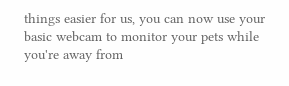things easier for us, you can now use your basic webcam to monitor your pets while you're away from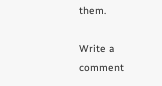them.

Write a comment